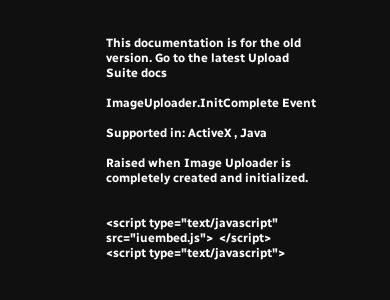This documentation is for the old version. Go to the latest Upload Suite docs

ImageUploader.InitComplete Event

Supported in: ActiveX , Java

Raised when Image Uploader is completely created and initialized.


<script type="text/javascript" src="iuembed.js">  </script>
<script type="text/javascript">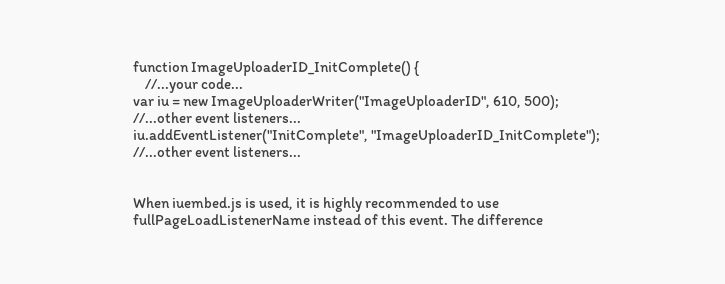function ImageUploaderID_InitComplete() {
    //...your code...
var iu = new ImageUploaderWriter("ImageUploaderID", 610, 500);
//...other event listeners...
iu.addEventListener("InitComplete", "ImageUploaderID_InitComplete");
//...other event listeners...


When iuembed.js is used, it is highly recommended to use fullPageLoadListenerName instead of this event. The difference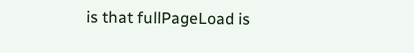is that fullPageLoad is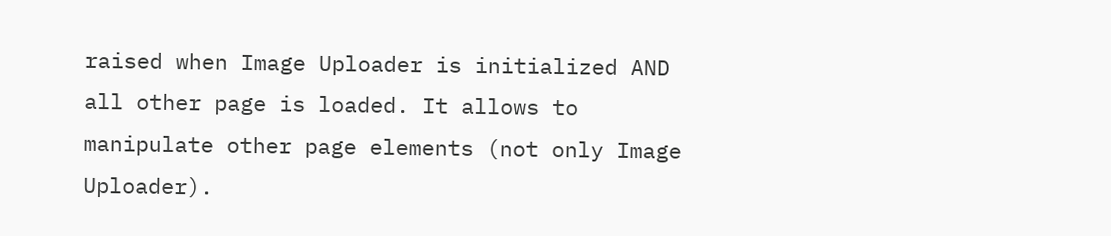raised when Image Uploader is initialized AND all other page is loaded. It allows to manipulate other page elements (not only Image Uploader).